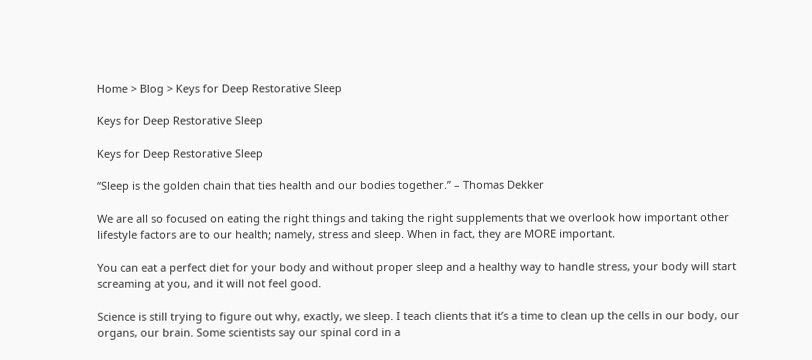Home > Blog > Keys for Deep Restorative Sleep

Keys for Deep Restorative Sleep

Keys for Deep Restorative Sleep

“Sleep is the golden chain that ties health and our bodies together.” – Thomas Dekker

We are all so focused on eating the right things and taking the right supplements that we overlook how important other lifestyle factors are to our health; namely, stress and sleep. When in fact, they are MORE important.

You can eat a perfect diet for your body and without proper sleep and a healthy way to handle stress, your body will start screaming at you, and it will not feel good.

Science is still trying to figure out why, exactly, we sleep. I teach clients that it’s a time to clean up the cells in our body, our organs, our brain. Some scientists say our spinal cord in a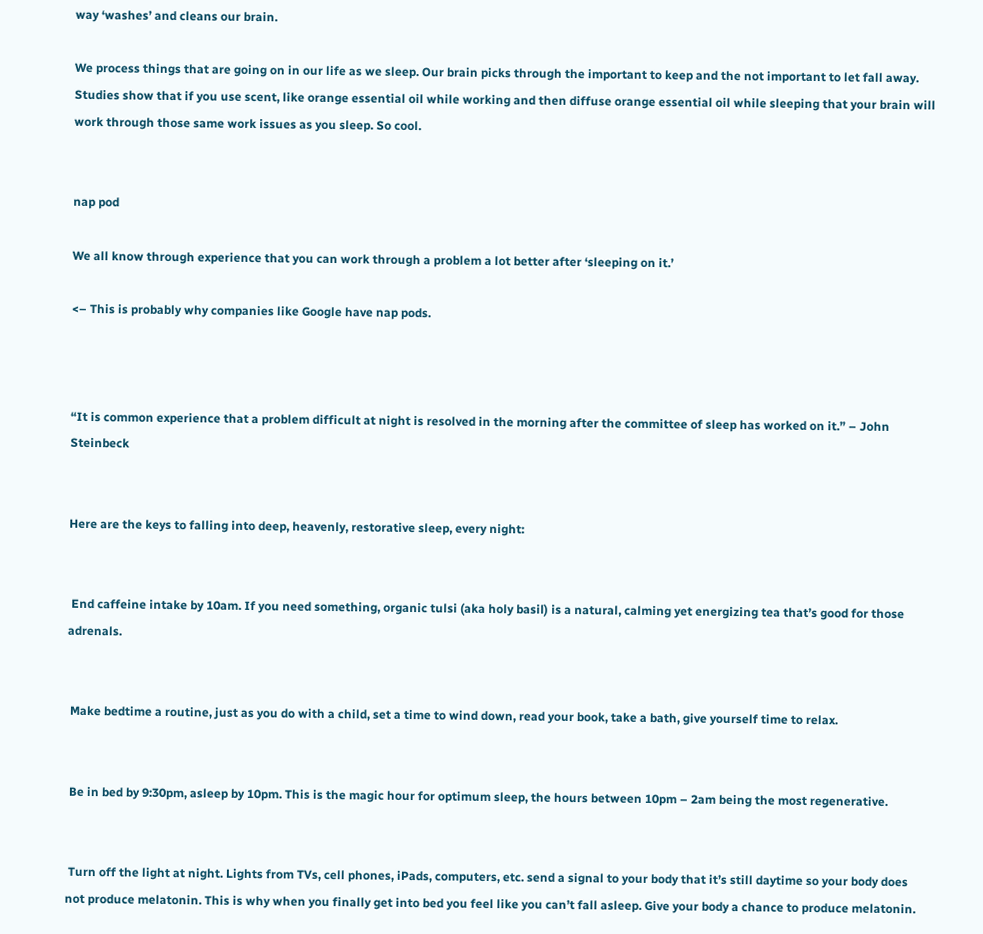way ‘washes’ and cleans our brain.

We process things that are going on in our life as we sleep. Our brain picks through the important to keep and the not important to let fall away. Studies show that if you use scent, like orange essential oil while working and then diffuse orange essential oil while sleeping that your brain will work through those same work issues as you sleep. So cool.


nap pod

We all know through experience that you can work through a problem a lot better after ‘sleeping on it.’

<– This is probably why companies like Google have nap pods.



“It is common experience that a problem difficult at night is resolved in the morning after the committee of sleep has worked on it.” – John Steinbeck


Here are the keys to falling into deep, heavenly, restorative sleep, every night:


 End caffeine intake by 10am. If you need something, organic tulsi (aka holy basil) is a natural, calming yet energizing tea that’s good for those adrenals.


 Make bedtime a routine, just as you do with a child, set a time to wind down, read your book, take a bath, give yourself time to relax.


 Be in bed by 9:30pm, asleep by 10pm. This is the magic hour for optimum sleep, the hours between 10pm – 2am being the most regenerative.


 Turn off the light at night. Lights from TVs, cell phones, iPads, computers, etc. send a signal to your body that it’s still daytime so your body does not produce melatonin. This is why when you finally get into bed you feel like you can’t fall asleep. Give your body a chance to produce melatonin.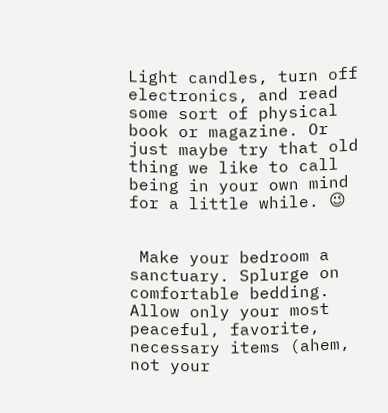Light candles, turn off electronics, and read some sort of physical book or magazine. Or just maybe try that old thing we like to call being in your own mind for a little while. 😉


 Make your bedroom a sanctuary. Splurge on comfortable bedding. Allow only your most peaceful, favorite, necessary items (ahem, not your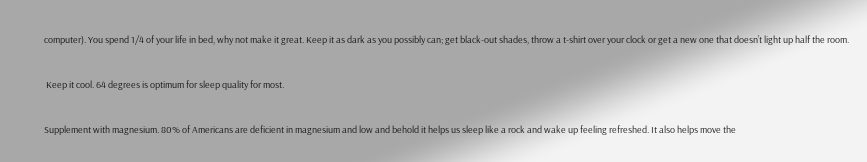computer). You spend 1/4 of your life in bed, why not make it great. Keep it as dark as you possibly can; get black-out shades, throw a t-shirt over your clock or get a new one that doesn’t light up half the room.


 Keep it cool. 64 degrees is optimum for sleep quality for most.


Supplement with magnesium. 80% of Americans are deficient in magnesium and low and behold it helps us sleep like a rock and wake up feeling refreshed. It also helps move the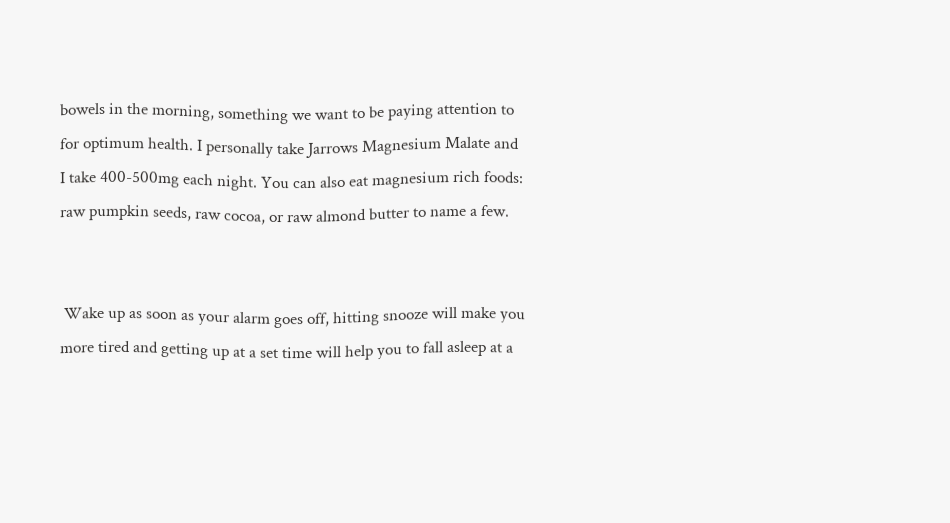bowels in the morning, something we want to be paying attention to for optimum health. I personally take Jarrows Magnesium Malate and I take 400-500mg each night. You can also eat magnesium rich foods: raw pumpkin seeds, raw cocoa, or raw almond butter to name a few.


 Wake up as soon as your alarm goes off, hitting snooze will make you more tired and getting up at a set time will help you to fall asleep at a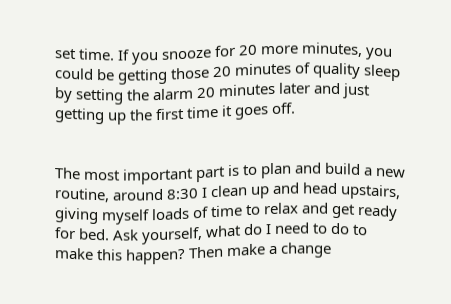set time. If you snooze for 20 more minutes, you could be getting those 20 minutes of quality sleep by setting the alarm 20 minutes later and just getting up the first time it goes off.


The most important part is to plan and build a new routine, around 8:30 I clean up and head upstairs, giving myself loads of time to relax and get ready for bed. Ask yourself, what do I need to do to make this happen? Then make a change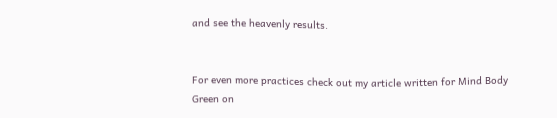and see the heavenly results.


For even more practices check out my article written for Mind Body Green on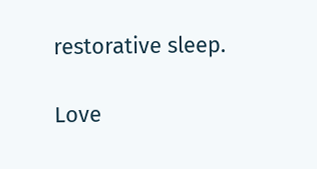restorative sleep.

Love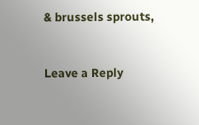& brussels sprouts,


Leave a Reply